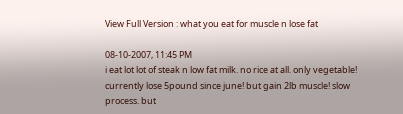View Full Version : what you eat for muscle n lose fat

08-10-2007, 11:45 PM
i eat lot lot of steak n low fat milk. no rice at all. only vegetable! currently lose 5pound since june! but gain 2lb muscle! slow process. but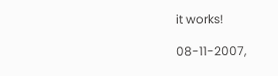it works!

08-11-2007,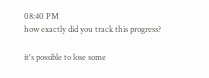08:40 PM
how exactly did you track this progress?

it's possible to lose some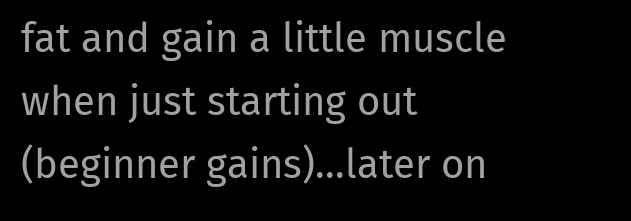fat and gain a little muscle when just starting out (beginner gains)...later on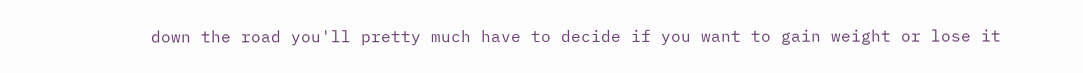down the road you'll pretty much have to decide if you want to gain weight or lose it